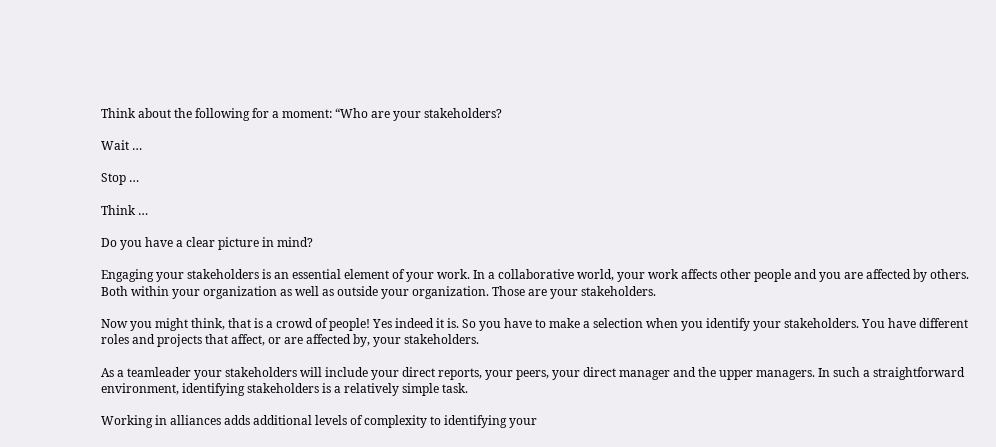Think about the following for a moment: “Who are your stakeholders?

Wait …

Stop …

Think …

Do you have a clear picture in mind?

Engaging your stakeholders is an essential element of your work. In a collaborative world, your work affects other people and you are affected by others. Both within your organization as well as outside your organization. Those are your stakeholders.

Now you might think, that is a crowd of people! Yes indeed it is. So you have to make a selection when you identify your stakeholders. You have different roles and projects that affect, or are affected by, your stakeholders.

As a teamleader your stakeholders will include your direct reports, your peers, your direct manager and the upper managers. In such a straightforward environment, identifying stakeholders is a relatively simple task.

Working in alliances adds additional levels of complexity to identifying your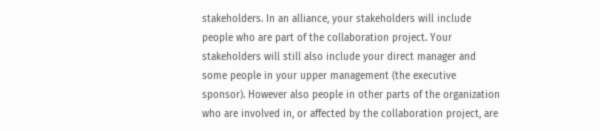stakeholders. In an alliance, your stakeholders will include people who are part of the collaboration project. Your stakeholders will still also include your direct manager and some people in your upper management (the executive sponsor). However also people in other parts of the organization who are involved in, or affected by the collaboration project, are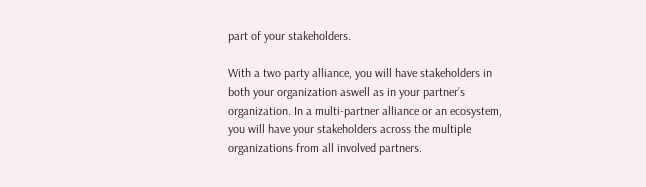part of your stakeholders.

With a two party alliance, you will have stakeholders in both your organization aswell as in your partner’s organization. In a multi-partner alliance or an ecosystem, you will have your stakeholders across the multiple organizations from all involved partners.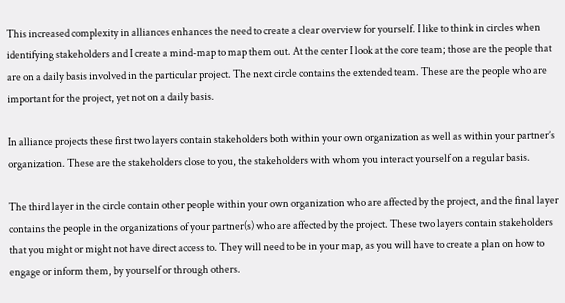This increased complexity in alliances enhances the need to create a clear overview for yourself. I like to think in circles when identifying stakeholders and I create a mind-map to map them out. At the center I look at the core team; those are the people that are on a daily basis involved in the particular project. The next circle contains the extended team. These are the people who are important for the project, yet not on a daily basis.

In alliance projects these first two layers contain stakeholders both within your own organization as well as within your partner’s organization. These are the stakeholders close to you, the stakeholders with whom you interact yourself on a regular basis.

The third layer in the circle contain other people within your own organization who are affected by the project, and the final layer contains the people in the organizations of your partner(s) who are affected by the project. These two layers contain stakeholders that you might or might not have direct access to. They will need to be in your map, as you will have to create a plan on how to engage or inform them, by yourself or through others.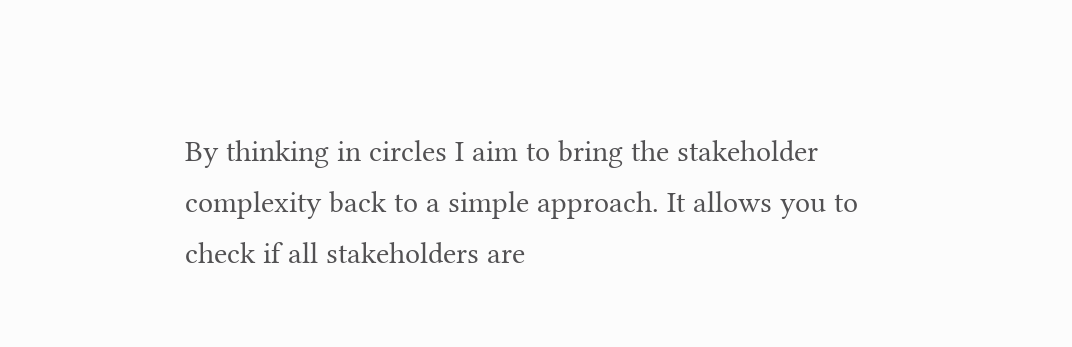By thinking in circles I aim to bring the stakeholder complexity back to a simple approach. It allows you to check if all stakeholders are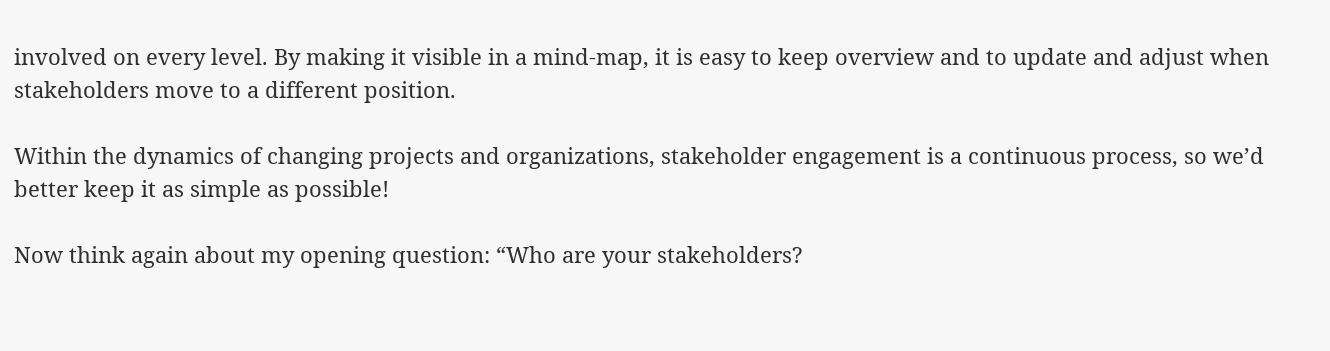involved on every level. By making it visible in a mind-map, it is easy to keep overview and to update and adjust when stakeholders move to a different position.

Within the dynamics of changing projects and organizations, stakeholder engagement is a continuous process, so we’d better keep it as simple as possible!

Now think again about my opening question: “Who are your stakeholders?